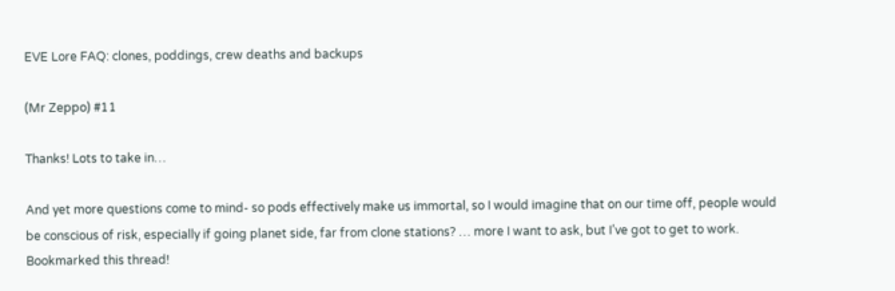EVE Lore FAQ: clones, poddings, crew deaths and backups

(Mr Zeppo) #11

Thanks! Lots to take in…

And yet more questions come to mind- so pods effectively make us immortal, so I would imagine that on our time off, people would be conscious of risk, especially if going planet side, far from clone stations? … more I want to ask, but I’ve got to get to work. Bookmarked this thread!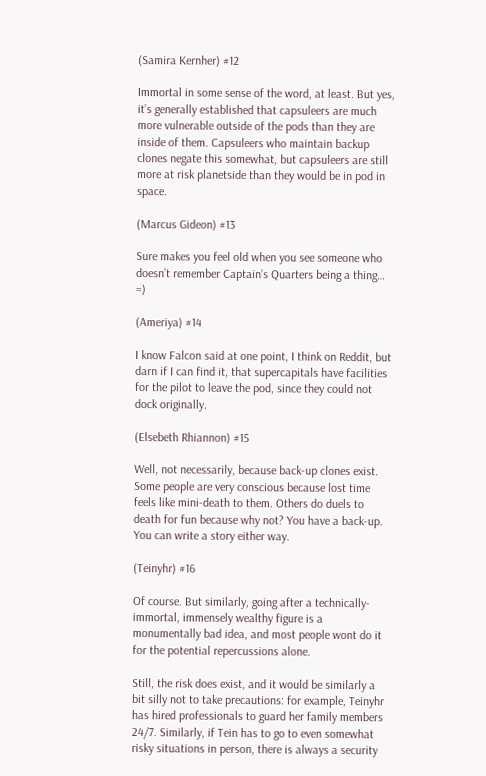(Samira Kernher) #12

Immortal in some sense of the word, at least. But yes, it’s generally established that capsuleers are much more vulnerable outside of the pods than they are inside of them. Capsuleers who maintain backup clones negate this somewhat, but capsuleers are still more at risk planetside than they would be in pod in space.

(Marcus Gideon) #13

Sure makes you feel old when you see someone who doesn’t remember Captain’s Quarters being a thing… =)

(Ameriya) #14

I know Falcon said at one point, I think on Reddit, but darn if I can find it, that supercapitals have facilities for the pilot to leave the pod, since they could not dock originally.

(Elsebeth Rhiannon) #15

Well, not necessarily, because back-up clones exist. Some people are very conscious because lost time feels like mini-death to them. Others do duels to death for fun because why not? You have a back-up. You can write a story either way.

(Teinyhr) #16

Of course. But similarly, going after a technically-immortal, immensely wealthy figure is a monumentally bad idea, and most people wont do it for the potential repercussions alone.

Still, the risk does exist, and it would be similarly a bit silly not to take precautions: for example, Teinyhr has hired professionals to guard her family members 24/7. Similarly, if Tein has to go to even somewhat risky situations in person, there is always a security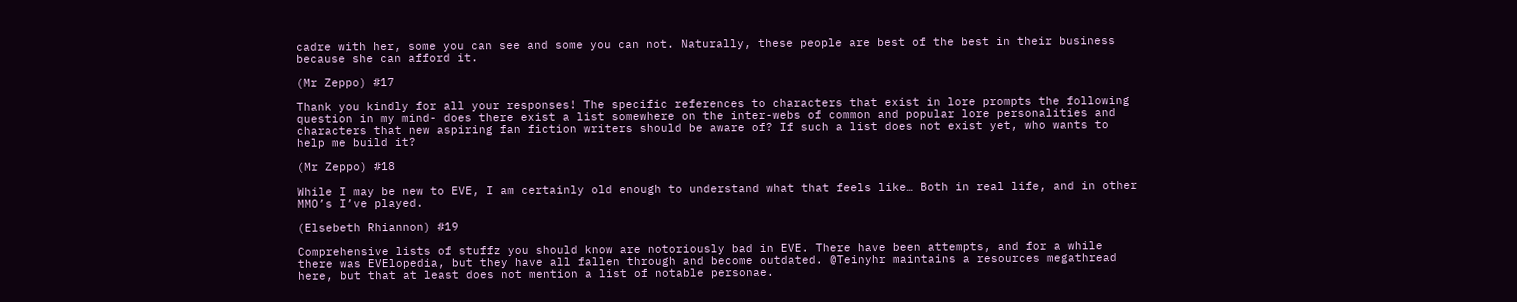cadre with her, some you can see and some you can not. Naturally, these people are best of the best in their business because she can afford it.

(Mr Zeppo) #17

Thank you kindly for all your responses! The specific references to characters that exist in lore prompts the following question in my mind- does there exist a list somewhere on the inter-webs of common and popular lore personalities and characters that new aspiring fan fiction writers should be aware of? If such a list does not exist yet, who wants to help me build it?

(Mr Zeppo) #18

While I may be new to EVE, I am certainly old enough to understand what that feels like… Both in real life, and in other MMO’s I’ve played.

(Elsebeth Rhiannon) #19

Comprehensive lists of stuffz you should know are notoriously bad in EVE. There have been attempts, and for a while there was EVElopedia, but they have all fallen through and become outdated. @Teinyhr maintains a resources megathread here, but that at least does not mention a list of notable personae.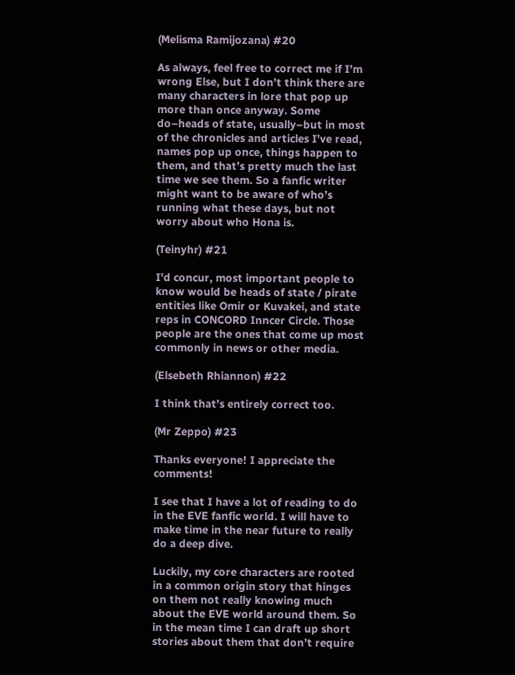(Melisma Ramijozana) #20

As always, feel free to correct me if I’m wrong Else, but I don’t think there are many characters in lore that pop up more than once anyway. Some do–heads of state, usually–but in most of the chronicles and articles I’ve read, names pop up once, things happen to them, and that’s pretty much the last time we see them. So a fanfic writer might want to be aware of who’s running what these days, but not worry about who Hona is.

(Teinyhr) #21

I’d concur, most important people to know would be heads of state / pirate entities like Omir or Kuvakei, and state reps in CONCORD Inncer Circle. Those people are the ones that come up most commonly in news or other media.

(Elsebeth Rhiannon) #22

I think that’s entirely correct too.

(Mr Zeppo) #23

Thanks everyone! I appreciate the comments!

I see that I have a lot of reading to do in the EVE fanfic world. I will have to make time in the near future to really do a deep dive.

Luckily, my core characters are rooted in a common origin story that hinges on them not really knowing much about the EVE world around them. So in the mean time I can draft up short stories about them that don’t require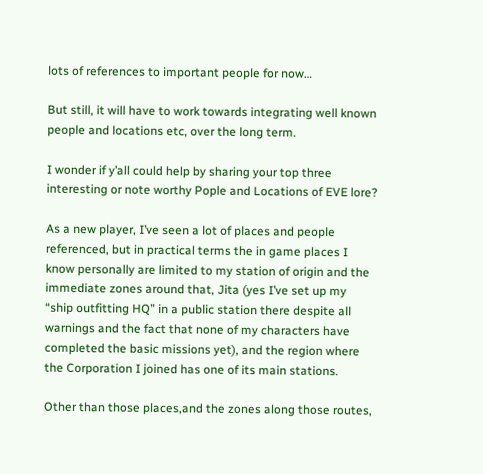lots of references to important people for now…

But still, it will have to work towards integrating well known people and locations etc, over the long term.

I wonder if y’all could help by sharing your top three interesting or note worthy Pople and Locations of EVE lore?

As a new player, I’ve seen a lot of places and people referenced, but in practical terms the in game places I know personally are limited to my station of origin and the immediate zones around that, Jita (yes I’ve set up my “ship outfitting HQ” in a public station there despite all warnings and the fact that none of my characters have completed the basic missions yet), and the region where the Corporation I joined has one of its main stations.

Other than those places,and the zones along those routes,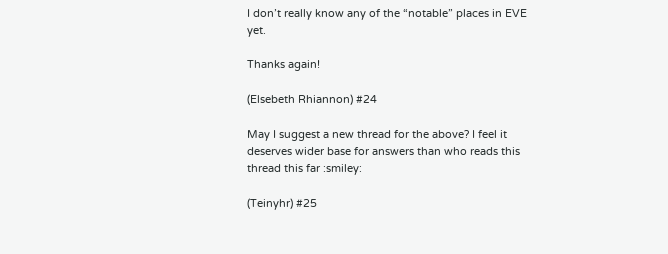I don’t really know any of the “notable” places in EVE yet.

Thanks again!

(Elsebeth Rhiannon) #24

May I suggest a new thread for the above? I feel it deserves wider base for answers than who reads this thread this far :smiley:

(Teinyhr) #25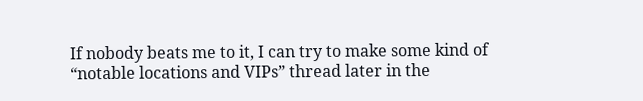If nobody beats me to it, I can try to make some kind of “notable locations and VIPs” thread later in the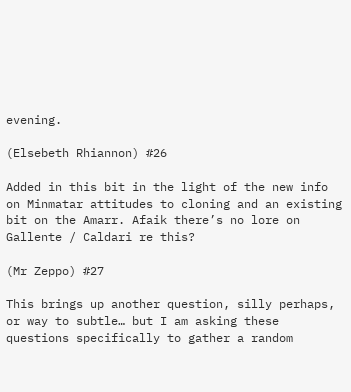evening.

(Elsebeth Rhiannon) #26

Added in this bit in the light of the new info on Minmatar attitudes to cloning and an existing bit on the Amarr. Afaik there’s no lore on Gallente / Caldari re this?

(Mr Zeppo) #27

This brings up another question, silly perhaps, or way to subtle… but I am asking these questions specifically to gather a random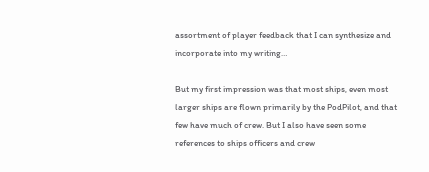assortment of player feedback that I can synthesize and incorporate into my writing…

But my first impression was that most ships, even most larger ships are flown primarily by the PodPilot, and that few have much of crew. But I also have seen some references to ships officers and crew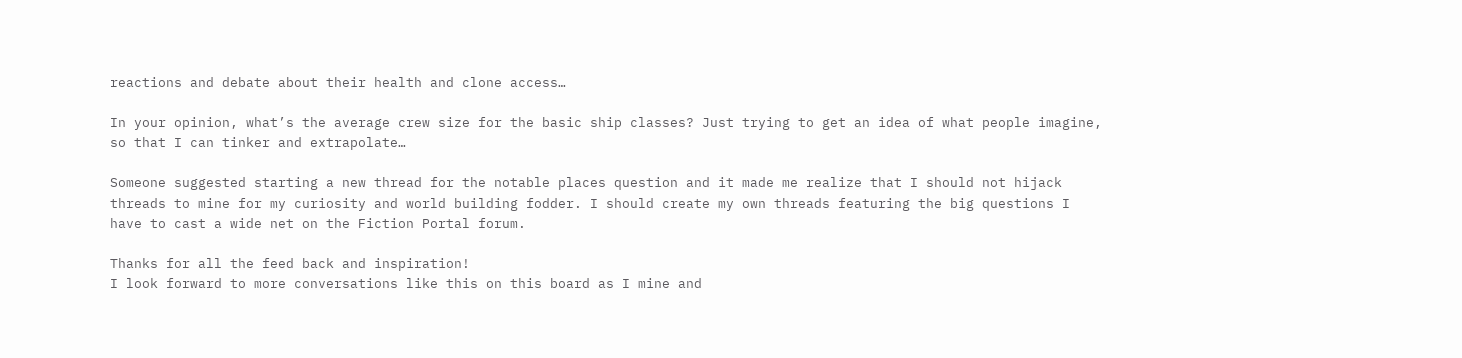reactions and debate about their health and clone access…

In your opinion, what’s the average crew size for the basic ship classes? Just trying to get an idea of what people imagine, so that I can tinker and extrapolate…

Someone suggested starting a new thread for the notable places question and it made me realize that I should not hijack threads to mine for my curiosity and world building fodder. I should create my own threads featuring the big questions I have to cast a wide net on the Fiction Portal forum.

Thanks for all the feed back and inspiration!
I look forward to more conversations like this on this board as I mine and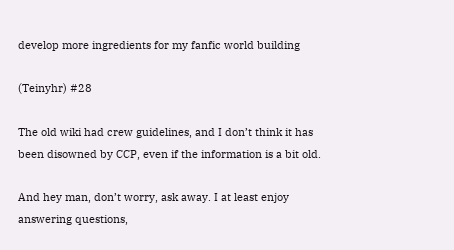develop more ingredients for my fanfic world building

(Teinyhr) #28

The old wiki had crew guidelines, and I don’t think it has been disowned by CCP, even if the information is a bit old.

And hey man, don’t worry, ask away. I at least enjoy answering questions,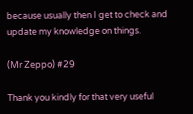because usually then I get to check and update my knowledge on things.

(Mr Zeppo) #29

Thank you kindly for that very useful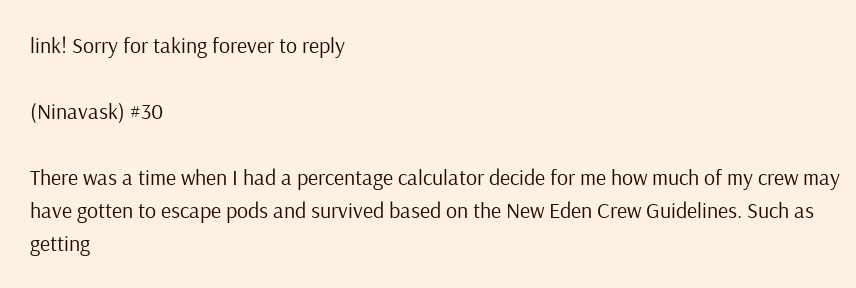link! Sorry for taking forever to reply

(Ninavask) #30

There was a time when I had a percentage calculator decide for me how much of my crew may have gotten to escape pods and survived based on the New Eden Crew Guidelines. Such as getting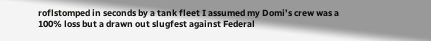roflstomped in seconds by a tank fleet I assumed my Domi’s crew was a 100% loss but a drawn out slugfest against Federal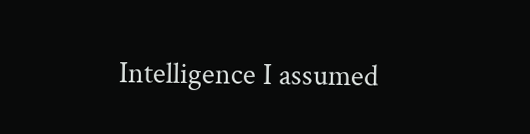Intelligence I assumed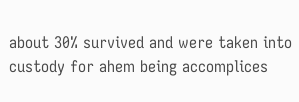about 30% survived and were taken into custody for ahem being accomplices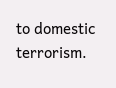to domestic terrorism.